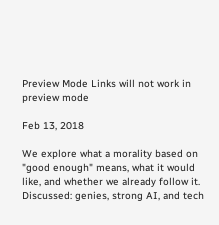Preview Mode Links will not work in preview mode

Feb 13, 2018

We explore what a morality based on "good enough" means, what it would like, and whether we already follow it.  Discussed: genies, strong AI, and tech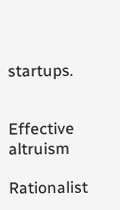startups.


Effective altruism

Rationalist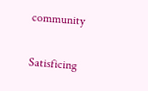community

Satisficing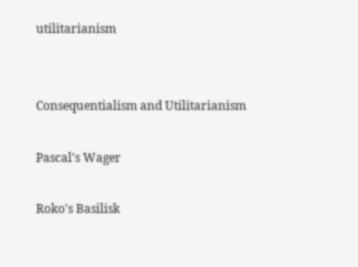utilitarianism


Consequentialism and Utilitarianism

Pascal's Wager

Roko's Basilisk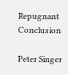Repugnant Conclusion

Peter Singer